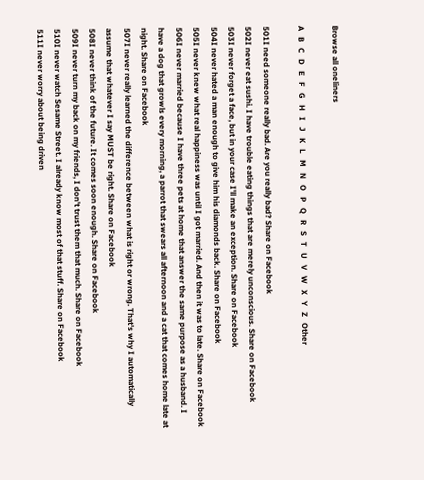Browse all oneliners

A   B   C   D   E   F   G   H   I   J   K   L   M   N   O   P   Q   R   S   T   U   V   W   X   Y   Z   Other

501I need someone really bad. Are you really bad? Share on Facebook
502I never eat sushi. I have trouble eating things that are merely unconscious. Share on Facebook
503I never forget a face, but in your case I'll make an exception. Share on Facebook
504I never hated a man enough to give him his diamonds back. Share on Facebook
505I never knew what real happiness was until I got married. And then it was to late. Share on Facebook
506I never married because I have three pets at home that answer the same purpose as a husband. I have a dog that growls every morning, a parrot that swears all afternoon and a cat that comes home late at night. Share on Facebook
507I never really learned the difference between what is right or wrong. That's why I automatically assume that whatever I say MUST be right. Share on Facebook
508I never think of the future. It comes soon enough. Share on Facebook
509I never turn my back on my friends, I don't trust them that much. Share on Facebook
510I never watch Sesame Street. I already know most of that stuff. Share on Facebook
511I never worry about being driven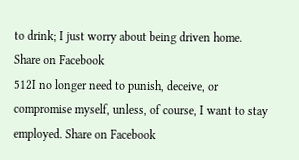to drink; I just worry about being driven home. Share on Facebook
512I no longer need to punish, deceive, or compromise myself, unless, of course, I want to stay employed. Share on Facebook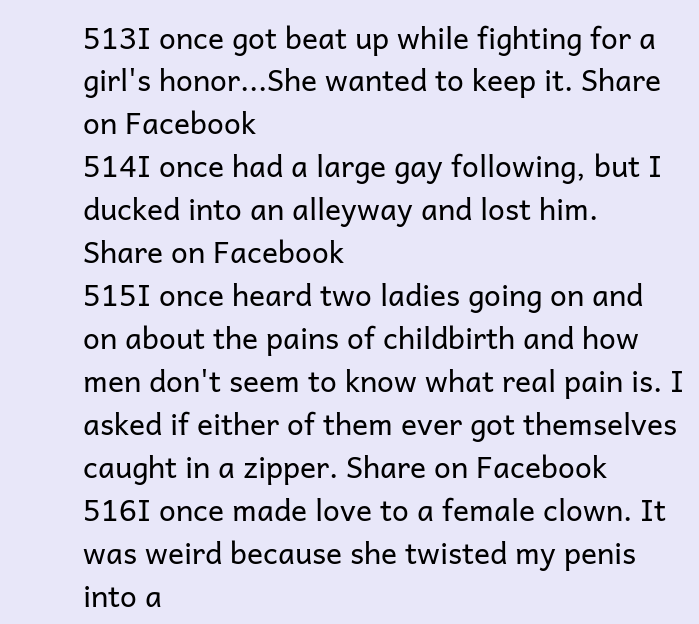513I once got beat up while fighting for a girl's honor...She wanted to keep it. Share on Facebook
514I once had a large gay following, but I ducked into an alleyway and lost him. Share on Facebook
515I once heard two ladies going on and on about the pains of childbirth and how men don't seem to know what real pain is. I asked if either of them ever got themselves caught in a zipper. Share on Facebook
516I once made love to a female clown. It was weird because she twisted my penis into a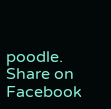poodle. Share on Facebook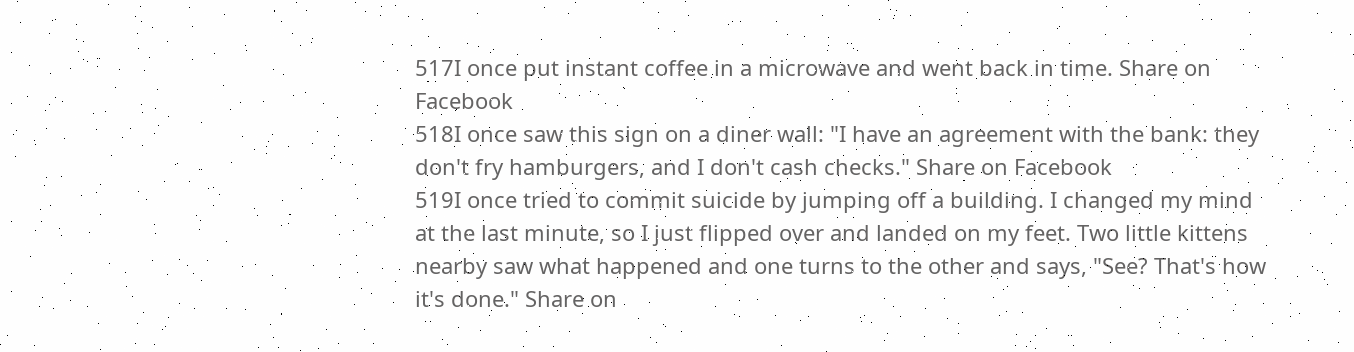517I once put instant coffee in a microwave and went back in time. Share on Facebook
518I once saw this sign on a diner wall: "I have an agreement with the bank: they don't fry hamburgers, and I don't cash checks." Share on Facebook
519I once tried to commit suicide by jumping off a building. I changed my mind at the last minute, so I just flipped over and landed on my feet. Two little kittens nearby saw what happened and one turns to the other and says, "See? That's how it's done." Share on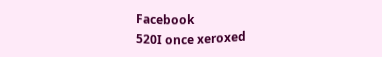Facebook
520I once xeroxed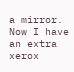a mirror. Now I have an extra xerox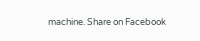machine. Share on Facebook